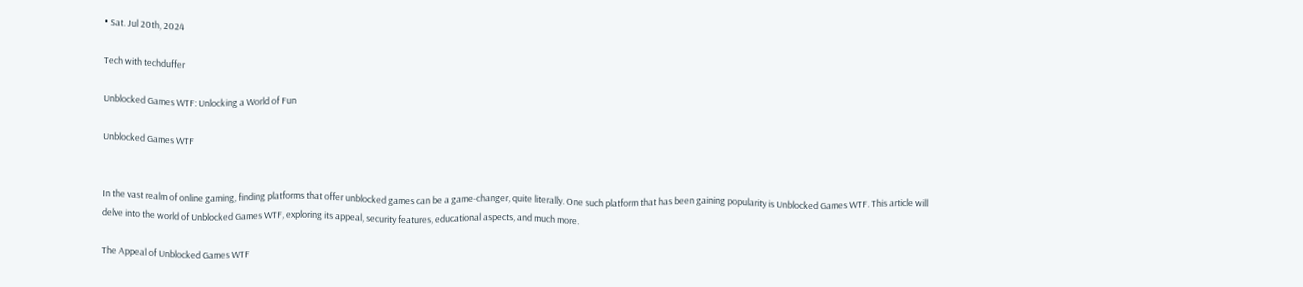• Sat. Jul 20th, 2024

Tech with techduffer

Unblocked Games WTF: Unlocking a World of Fun

Unblocked Games WTF


In the vast realm of online gaming, finding platforms that offer unblocked games can be a game-changer, quite literally. One such platform that has been gaining popularity is Unblocked Games WTF. This article will delve into the world of Unblocked Games WTF, exploring its appeal, security features, educational aspects, and much more.

The Appeal of Unblocked Games WTF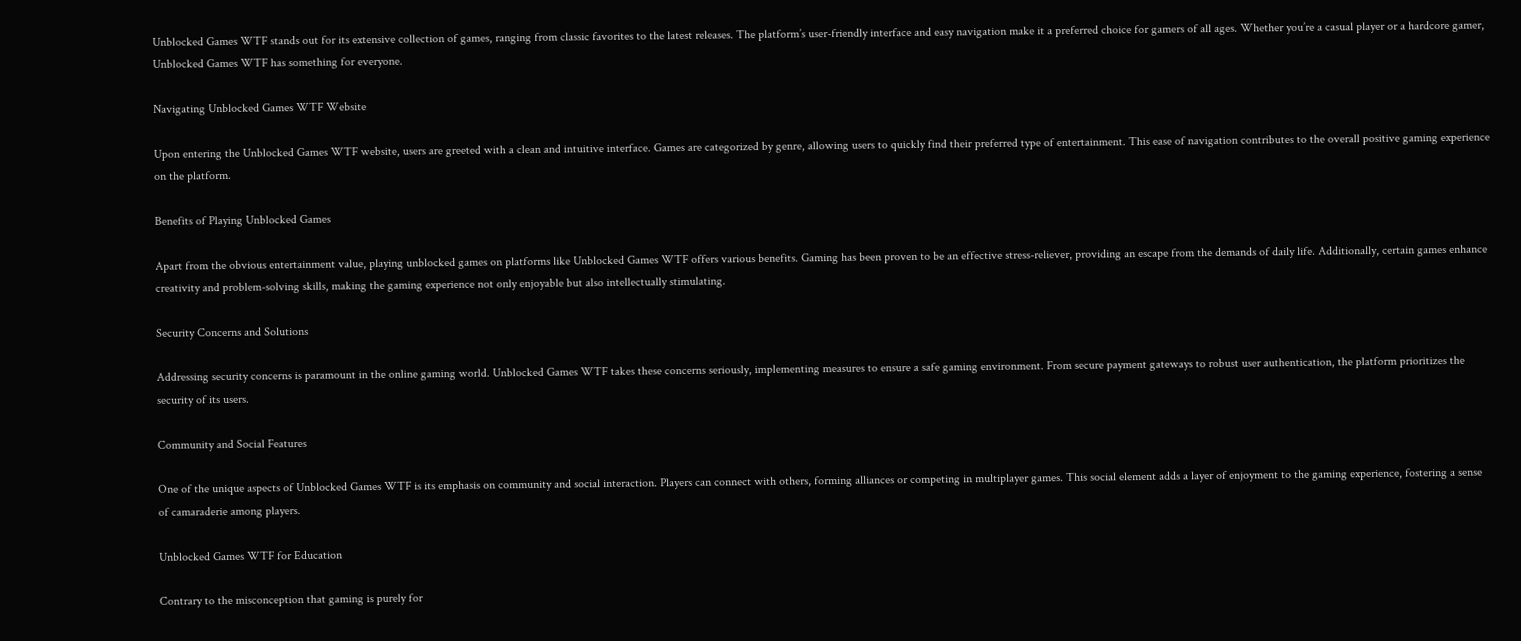Unblocked Games WTF stands out for its extensive collection of games, ranging from classic favorites to the latest releases. The platform’s user-friendly interface and easy navigation make it a preferred choice for gamers of all ages. Whether you’re a casual player or a hardcore gamer, Unblocked Games WTF has something for everyone.

Navigating Unblocked Games WTF Website

Upon entering the Unblocked Games WTF website, users are greeted with a clean and intuitive interface. Games are categorized by genre, allowing users to quickly find their preferred type of entertainment. This ease of navigation contributes to the overall positive gaming experience on the platform.

Benefits of Playing Unblocked Games

Apart from the obvious entertainment value, playing unblocked games on platforms like Unblocked Games WTF offers various benefits. Gaming has been proven to be an effective stress-reliever, providing an escape from the demands of daily life. Additionally, certain games enhance creativity and problem-solving skills, making the gaming experience not only enjoyable but also intellectually stimulating.

Security Concerns and Solutions

Addressing security concerns is paramount in the online gaming world. Unblocked Games WTF takes these concerns seriously, implementing measures to ensure a safe gaming environment. From secure payment gateways to robust user authentication, the platform prioritizes the security of its users.

Community and Social Features

One of the unique aspects of Unblocked Games WTF is its emphasis on community and social interaction. Players can connect with others, forming alliances or competing in multiplayer games. This social element adds a layer of enjoyment to the gaming experience, fostering a sense of camaraderie among players.

Unblocked Games WTF for Education

Contrary to the misconception that gaming is purely for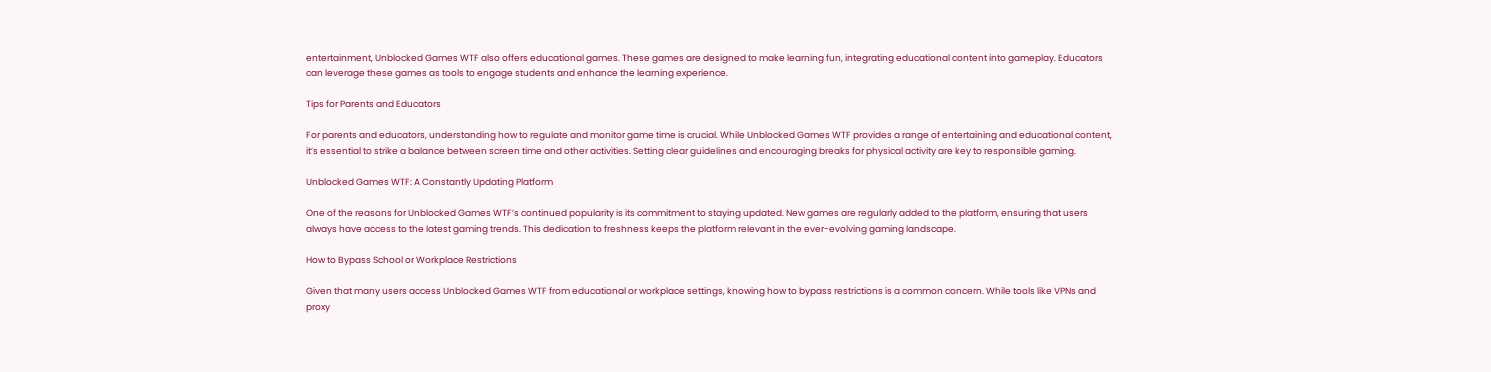entertainment, Unblocked Games WTF also offers educational games. These games are designed to make learning fun, integrating educational content into gameplay. Educators can leverage these games as tools to engage students and enhance the learning experience.

Tips for Parents and Educators

For parents and educators, understanding how to regulate and monitor game time is crucial. While Unblocked Games WTF provides a range of entertaining and educational content, it’s essential to strike a balance between screen time and other activities. Setting clear guidelines and encouraging breaks for physical activity are key to responsible gaming.

Unblocked Games WTF: A Constantly Updating Platform

One of the reasons for Unblocked Games WTF’s continued popularity is its commitment to staying updated. New games are regularly added to the platform, ensuring that users always have access to the latest gaming trends. This dedication to freshness keeps the platform relevant in the ever-evolving gaming landscape.

How to Bypass School or Workplace Restrictions

Given that many users access Unblocked Games WTF from educational or workplace settings, knowing how to bypass restrictions is a common concern. While tools like VPNs and proxy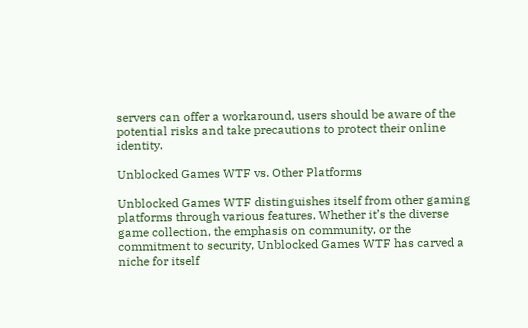servers can offer a workaround, users should be aware of the potential risks and take precautions to protect their online identity.

Unblocked Games WTF vs. Other Platforms

Unblocked Games WTF distinguishes itself from other gaming platforms through various features. Whether it’s the diverse game collection, the emphasis on community, or the commitment to security, Unblocked Games WTF has carved a niche for itself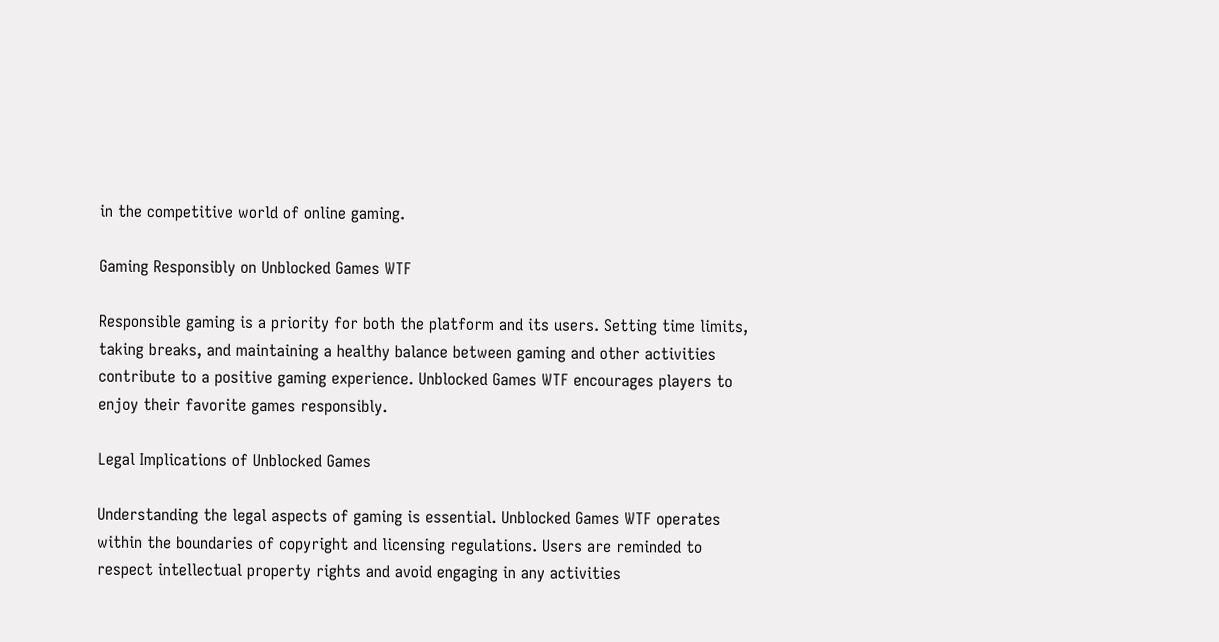in the competitive world of online gaming.

Gaming Responsibly on Unblocked Games WTF

Responsible gaming is a priority for both the platform and its users. Setting time limits, taking breaks, and maintaining a healthy balance between gaming and other activities contribute to a positive gaming experience. Unblocked Games WTF encourages players to enjoy their favorite games responsibly.

Legal Implications of Unblocked Games

Understanding the legal aspects of gaming is essential. Unblocked Games WTF operates within the boundaries of copyright and licensing regulations. Users are reminded to respect intellectual property rights and avoid engaging in any activities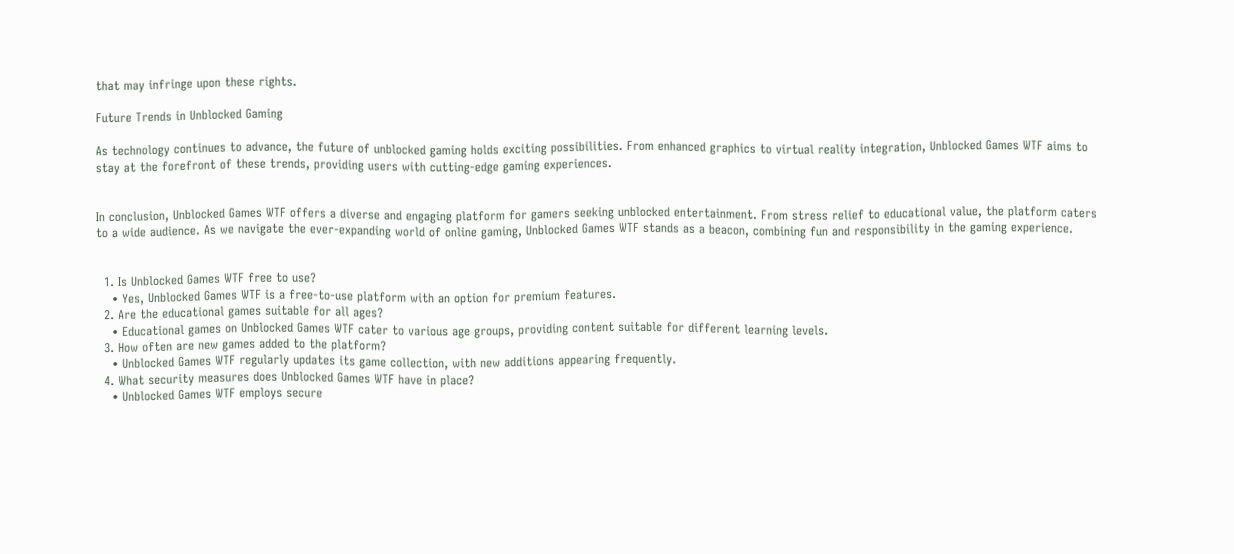that may infringe upon these rights.

Future Trends in Unblocked Gaming

As technology continues to advance, the future of unblocked gaming holds exciting possibilities. From enhanced graphics to virtual reality integration, Unblocked Games WTF aims to stay at the forefront of these trends, providing users with cutting-edge gaming experiences.


In conclusion, Unblocked Games WTF offers a diverse and engaging platform for gamers seeking unblocked entertainment. From stress relief to educational value, the platform caters to a wide audience. As we navigate the ever-expanding world of online gaming, Unblocked Games WTF stands as a beacon, combining fun and responsibility in the gaming experience.


  1. Is Unblocked Games WTF free to use?
    • Yes, Unblocked Games WTF is a free-to-use platform with an option for premium features.
  2. Are the educational games suitable for all ages?
    • Educational games on Unblocked Games WTF cater to various age groups, providing content suitable for different learning levels.
  3. How often are new games added to the platform?
    • Unblocked Games WTF regularly updates its game collection, with new additions appearing frequently.
  4. What security measures does Unblocked Games WTF have in place?
    • Unblocked Games WTF employs secure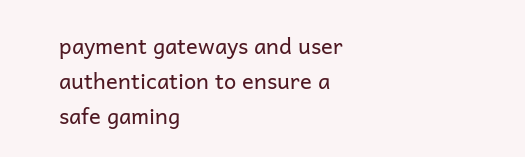payment gateways and user authentication to ensure a safe gaming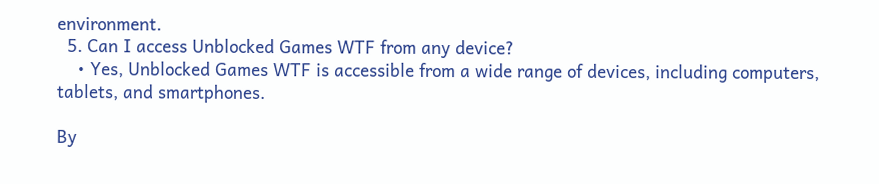environment.
  5. Can I access Unblocked Games WTF from any device?
    • Yes, Unblocked Games WTF is accessible from a wide range of devices, including computers, tablets, and smartphones.

By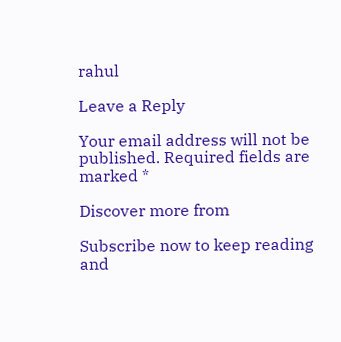rahul

Leave a Reply

Your email address will not be published. Required fields are marked *

Discover more from

Subscribe now to keep reading and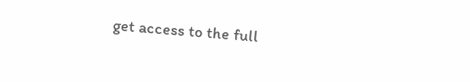get access to the full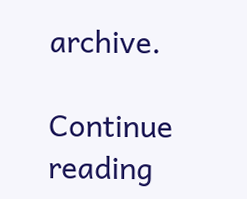archive.

Continue reading